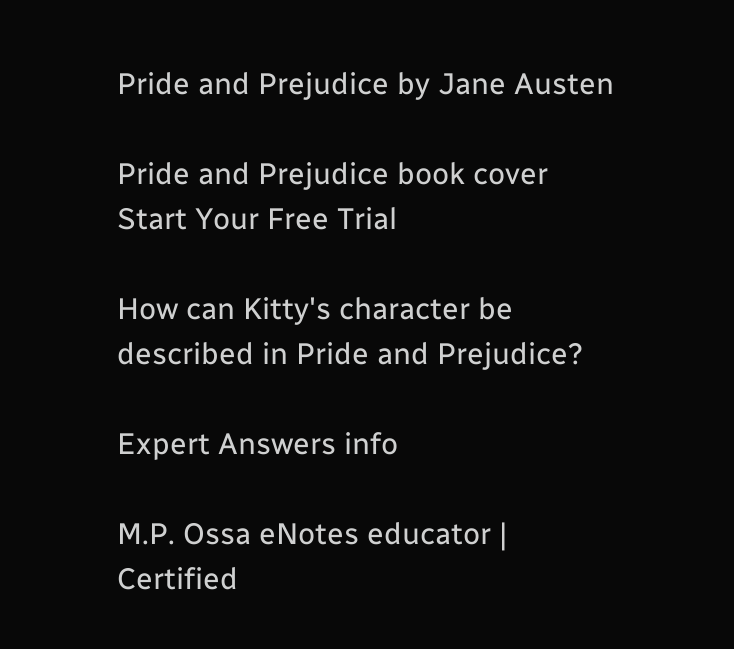Pride and Prejudice by Jane Austen

Pride and Prejudice book cover
Start Your Free Trial

How can Kitty's character be described in Pride and Prejudice?

Expert Answers info

M.P. Ossa eNotes educator | Certified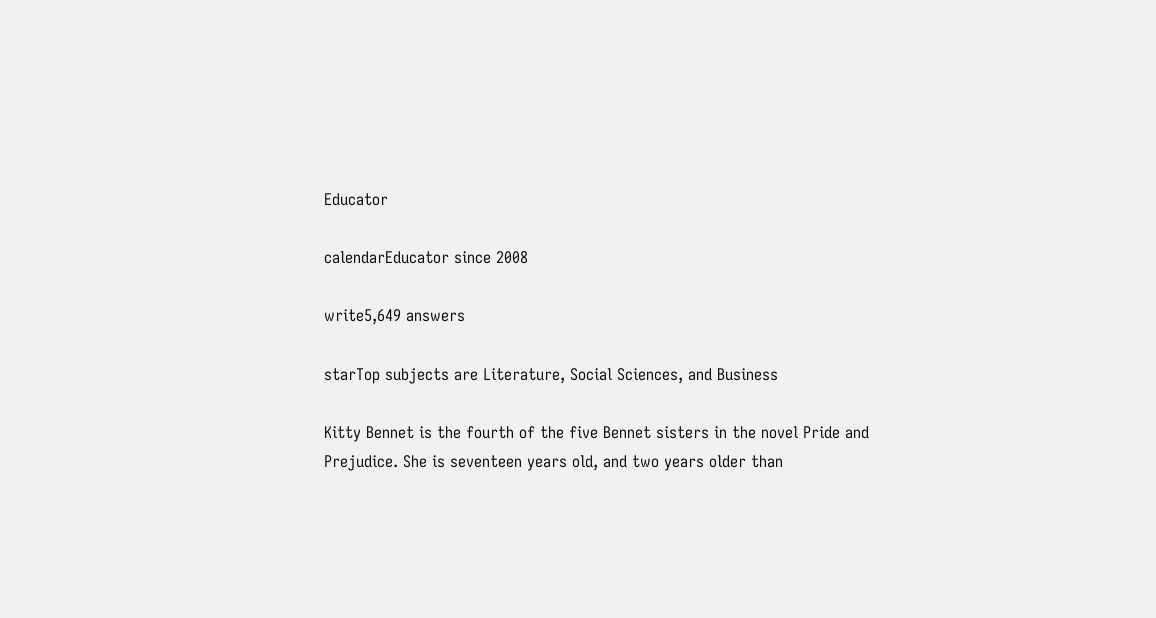Educator

calendarEducator since 2008

write5,649 answers

starTop subjects are Literature, Social Sciences, and Business

Kitty Bennet is the fourth of the five Bennet sisters in the novel Pride and Prejudice. She is seventeen years old, and two years older than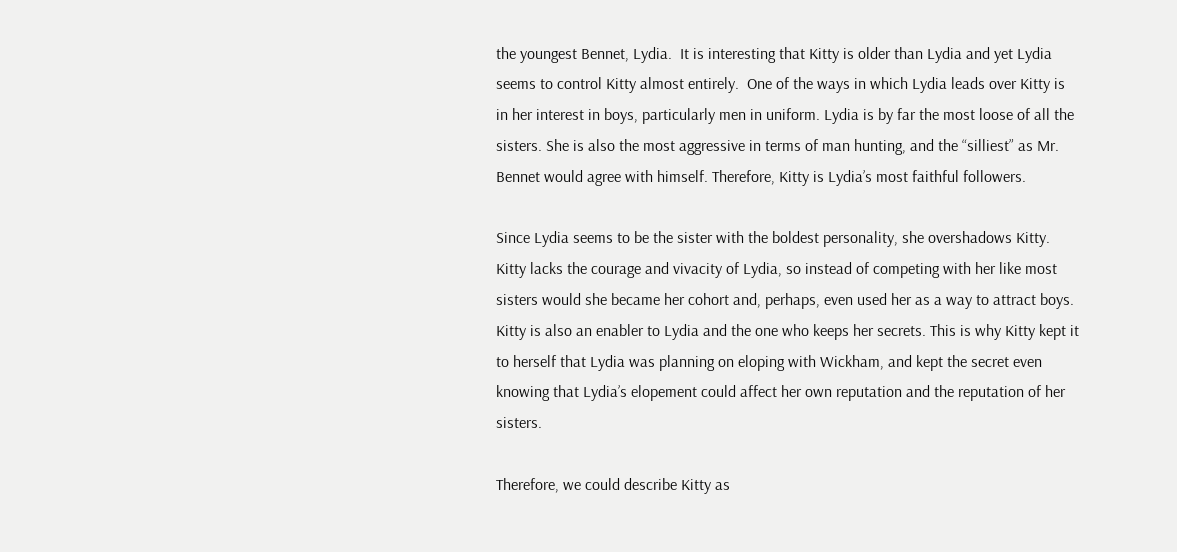the youngest Bennet, Lydia.  It is interesting that Kitty is older than Lydia and yet Lydia seems to control Kitty almost entirely.  One of the ways in which Lydia leads over Kitty is in her interest in boys, particularly men in uniform. Lydia is by far the most loose of all the sisters. She is also the most aggressive in terms of man hunting, and the “silliest” as Mr. Bennet would agree with himself. Therefore, Kitty is Lydia’s most faithful followers.

Since Lydia seems to be the sister with the boldest personality, she overshadows Kitty. Kitty lacks the courage and vivacity of Lydia, so instead of competing with her like most sisters would she became her cohort and, perhaps, even used her as a way to attract boys.  Kitty is also an enabler to Lydia and the one who keeps her secrets. This is why Kitty kept it to herself that Lydia was planning on eloping with Wickham, and kept the secret even knowing that Lydia’s elopement could affect her own reputation and the reputation of her sisters.

Therefore, we could describe Kitty as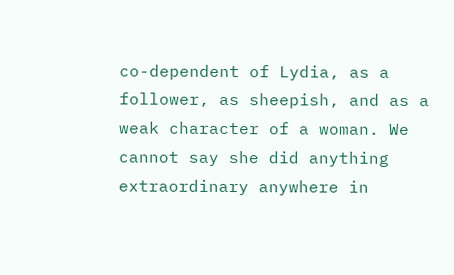co-dependent of Lydia, as a follower, as sheepish, and as a weak character of a woman. We cannot say she did anything extraordinary anywhere in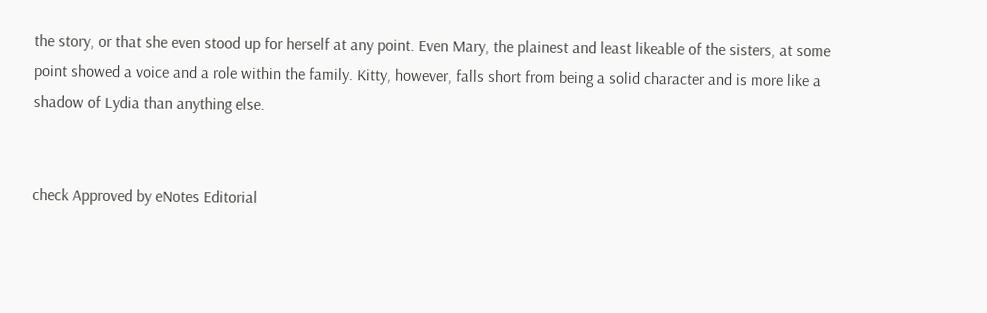the story, or that she even stood up for herself at any point. Even Mary, the plainest and least likeable of the sisters, at some point showed a voice and a role within the family. Kitty, however, falls short from being a solid character and is more like a shadow of Lydia than anything else.


check Approved by eNotes Editorial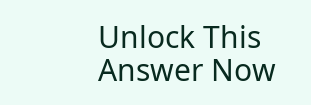Unlock This Answer Now